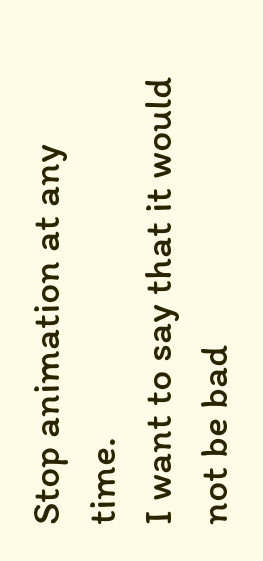Stop animation at any time.
I want to say that it would not be bad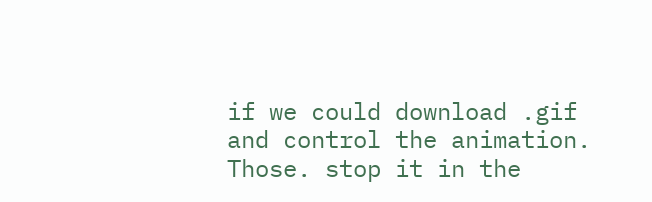if we could download .gif and control the animation. Those. stop it in the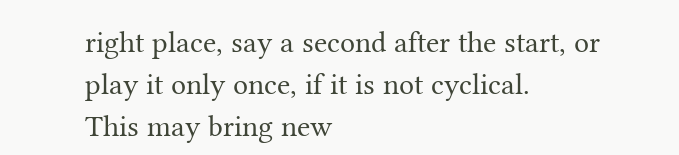right place, say a second after the start, or play it only once, if it is not cyclical.
This may bring new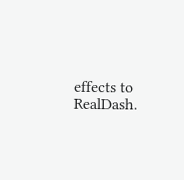effects to RealDash.